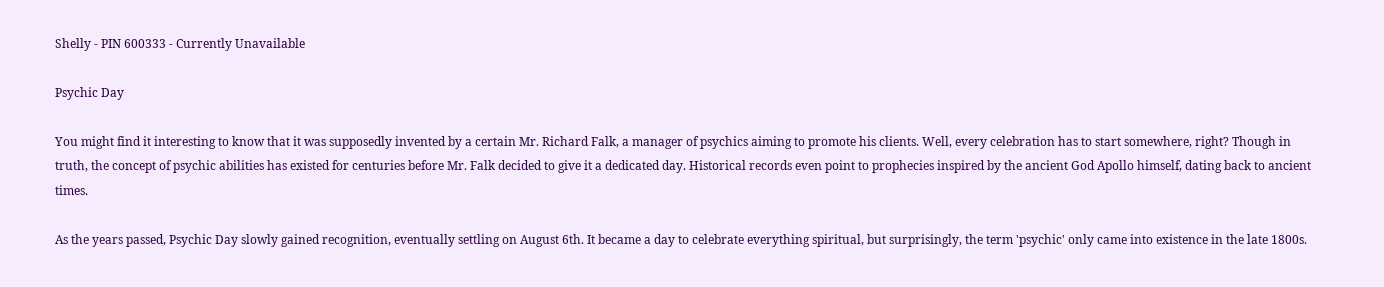Shelly - PIN 600333 - Currently Unavailable

Psychic Day

You might find it interesting to know that it was supposedly invented by a certain Mr. Richard Falk, a manager of psychics aiming to promote his clients. Well, every celebration has to start somewhere, right? Though in truth, the concept of psychic abilities has existed for centuries before Mr. Falk decided to give it a dedicated day. Historical records even point to prophecies inspired by the ancient God Apollo himself, dating back to ancient times.

As the years passed, Psychic Day slowly gained recognition, eventually settling on August 6th. It became a day to celebrate everything spiritual, but surprisingly, the term 'psychic' only came into existence in the late 1800s.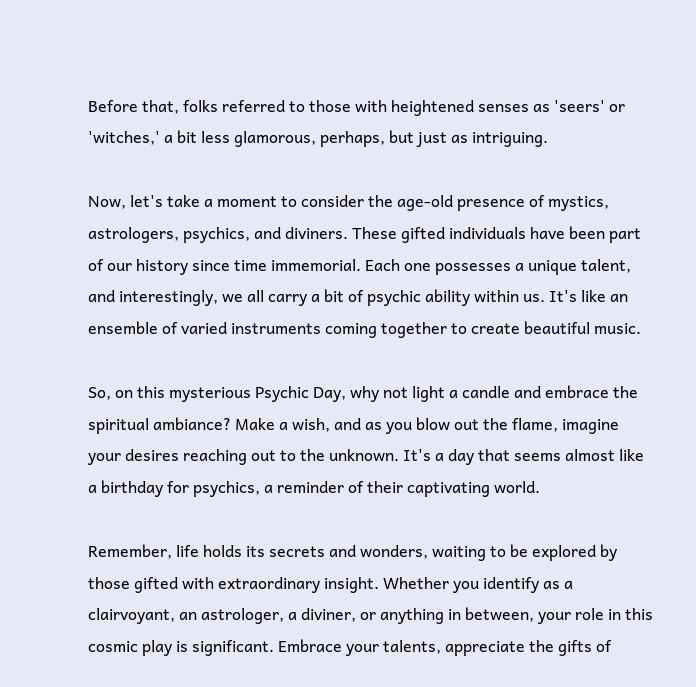Before that, folks referred to those with heightened senses as 'seers' or 'witches,' a bit less glamorous, perhaps, but just as intriguing.

Now, let's take a moment to consider the age-old presence of mystics, astrologers, psychics, and diviners. These gifted individuals have been part of our history since time immemorial. Each one possesses a unique talent, and interestingly, we all carry a bit of psychic ability within us. It's like an ensemble of varied instruments coming together to create beautiful music.

So, on this mysterious Psychic Day, why not light a candle and embrace the spiritual ambiance? Make a wish, and as you blow out the flame, imagine your desires reaching out to the unknown. It's a day that seems almost like a birthday for psychics, a reminder of their captivating world.

Remember, life holds its secrets and wonders, waiting to be explored by those gifted with extraordinary insight. Whether you identify as a clairvoyant, an astrologer, a diviner, or anything in between, your role in this cosmic play is significant. Embrace your talents, appreciate the gifts of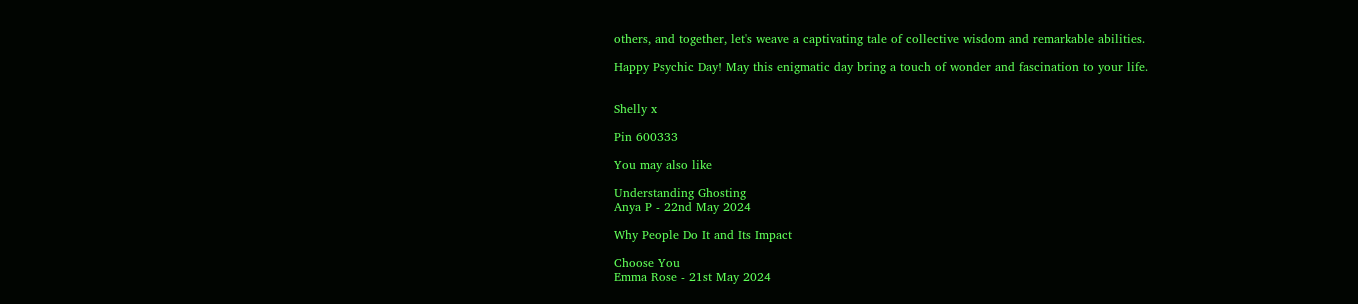others, and together, let's weave a captivating tale of collective wisdom and remarkable abilities.

Happy Psychic Day! May this enigmatic day bring a touch of wonder and fascination to your life.


Shelly x

Pin 600333

You may also like

Understanding Ghosting
Anya P - 22nd May 2024

Why People Do It and Its Impact

Choose You
Emma Rose - 21st May 2024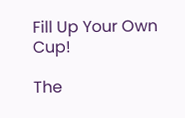Fill Up Your Own Cup!

The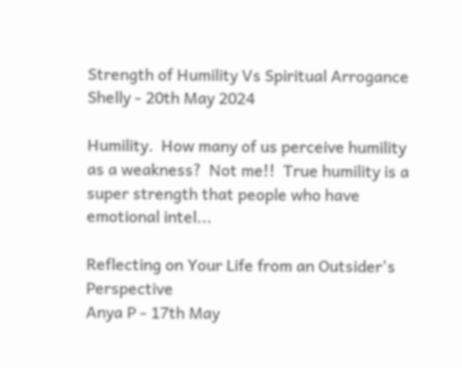Strength of Humility Vs Spiritual Arrogance
Shelly - 20th May 2024

Humility.  How many of us perceive humility as a weakness?  Not me!!  True humility is a super strength that people who have emotional intel...

Reflecting on Your Life from an Outsider's Perspective
Anya P - 17th May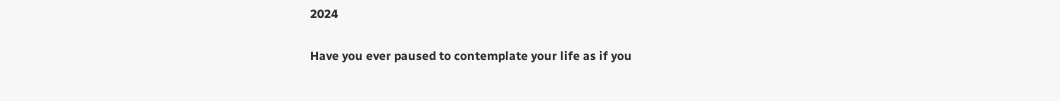2024

Have you ever paused to contemplate your life as if you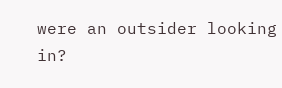were an outsider looking in?